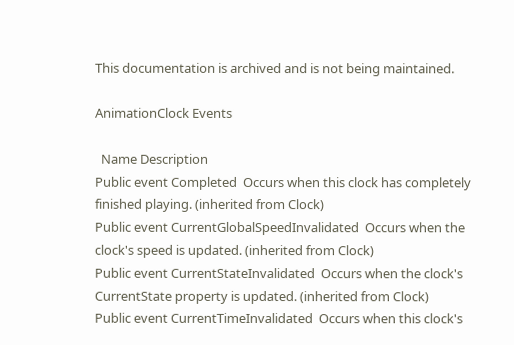This documentation is archived and is not being maintained.

AnimationClock Events

  Name Description
Public event Completed  Occurs when this clock has completely finished playing. (inherited from Clock)
Public event CurrentGlobalSpeedInvalidated  Occurs when the clock's speed is updated. (inherited from Clock)
Public event CurrentStateInvalidated  Occurs when the clock's CurrentState property is updated. (inherited from Clock)
Public event CurrentTimeInvalidated  Occurs when this clock's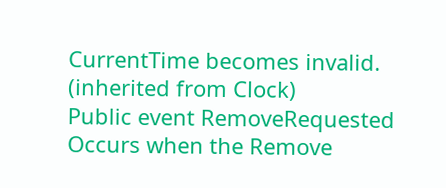CurrentTime becomes invalid. (inherited from Clock)
Public event RemoveRequested  Occurs when the Remove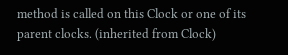method is called on this Clock or one of its parent clocks. (inherited from Clock)